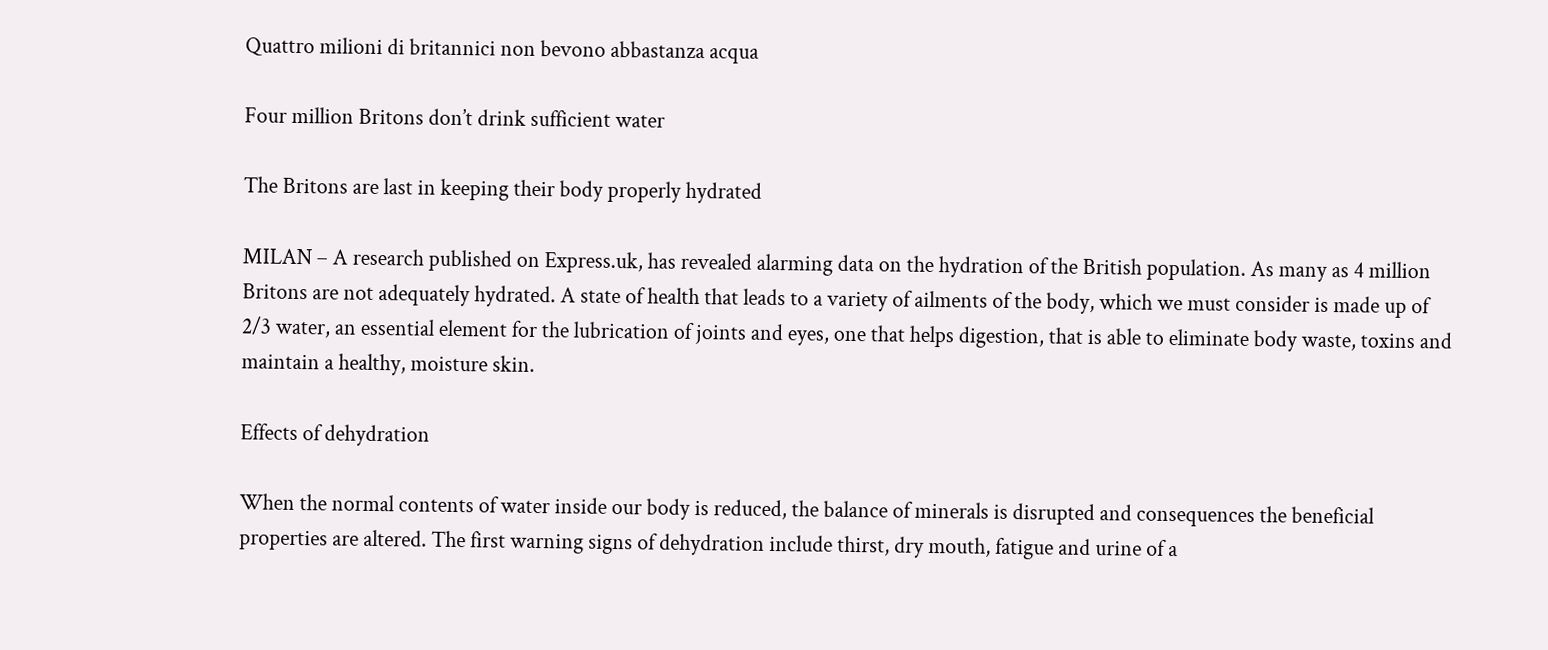Quattro milioni di britannici non bevono abbastanza acqua

Four million Britons don’t drink sufficient water

The Britons are last in keeping their body properly hydrated

MILAN – A research published on Express.uk, has revealed alarming data on the hydration of the British population. As many as 4 million Britons are not adequately hydrated. A state of health that leads to a variety of ailments of the body, which we must consider is made up of 2/3 water, an essential element for the lubrication of joints and eyes, one that helps digestion, that is able to eliminate body waste, toxins and maintain a healthy, moisture skin.

Effects of dehydration

When the normal contents of water inside our body is reduced, the balance of minerals is disrupted and consequences the beneficial properties are altered. The first warning signs of dehydration include thirst, dry mouth, fatigue and urine of a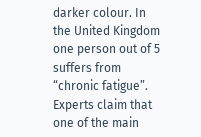darker colour. In the United Kingdom one person out of 5 suffers from “chronic fatigue”. Experts claim that one of the main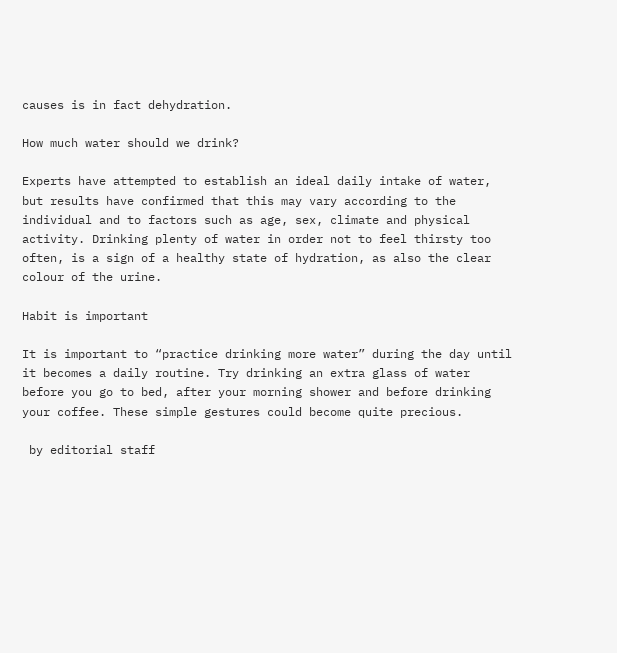causes is in fact dehydration.

How much water should we drink?

Experts have attempted to establish an ideal daily intake of water, but results have confirmed that this may vary according to the individual and to factors such as age, sex, climate and physical activity. Drinking plenty of water in order not to feel thirsty too often, is a sign of a healthy state of hydration, as also the clear colour of the urine.

Habit is important

It is important to “practice drinking more water” during the day until it becomes a daily routine. Try drinking an extra glass of water before you go to bed, after your morning shower and before drinking your coffee. These simple gestures could become quite precious.

 by editorial staff